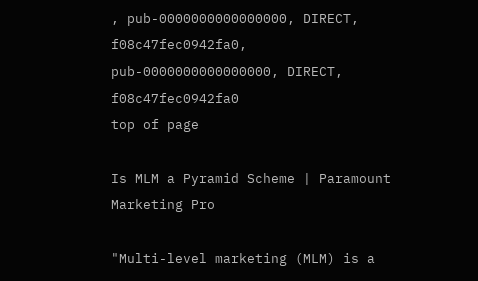, pub-0000000000000000, DIRECT, f08c47fec0942fa0, pub-0000000000000000, DIRECT, f08c47fec0942fa0
top of page

Is MLM a Pyramid Scheme | Paramount Marketing Pro

"Multi-level marketing (MLM) is a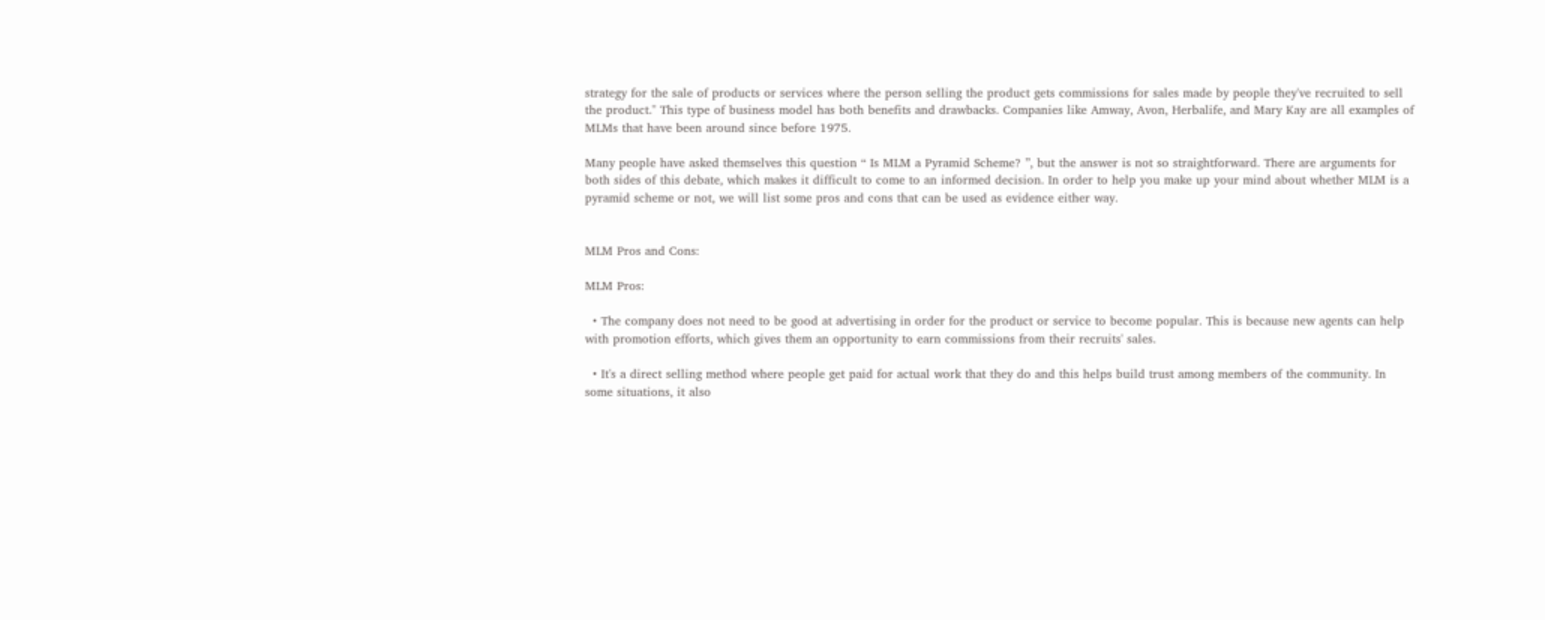strategy for the sale of products or services where the person selling the product gets commissions for sales made by people they've recruited to sell the product." This type of business model has both benefits and drawbacks. Companies like Amway, Avon, Herbalife, and Mary Kay are all examples of MLMs that have been around since before 1975.

Many people have asked themselves this question “ Is MLM a Pyramid Scheme? ”, but the answer is not so straightforward. There are arguments for both sides of this debate, which makes it difficult to come to an informed decision. In order to help you make up your mind about whether MLM is a pyramid scheme or not, we will list some pros and cons that can be used as evidence either way.


MLM Pros and Cons:

MLM Pros:

  • The company does not need to be good at advertising in order for the product or service to become popular. This is because new agents can help with promotion efforts, which gives them an opportunity to earn commissions from their recruits' sales.

  • It's a direct selling method where people get paid for actual work that they do and this helps build trust among members of the community. In some situations, it also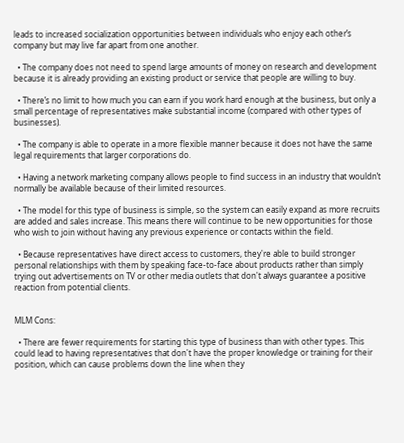leads to increased socialization opportunities between individuals who enjoy each other’s company but may live far apart from one another.

  • The company does not need to spend large amounts of money on research and development because it is already providing an existing product or service that people are willing to buy.

  • There’s no limit to how much you can earn if you work hard enough at the business, but only a small percentage of representatives make substantial income (compared with other types of businesses).

  • The company is able to operate in a more flexible manner because it does not have the same legal requirements that larger corporations do.

  • Having a network marketing company allows people to find success in an industry that wouldn’t normally be available because of their limited resources.

  • The model for this type of business is simple, so the system can easily expand as more recruits are added and sales increase. This means there will continue to be new opportunities for those who wish to join without having any previous experience or contacts within the field.

  • Because representatives have direct access to customers, they're able to build stronger personal relationships with them by speaking face-to-face about products rather than simply trying out advertisements on TV or other media outlets that don't always guarantee a positive reaction from potential clients.


MLM Cons:

  • There are fewer requirements for starting this type of business than with other types. This could lead to having representatives that don't have the proper knowledge or training for their position, which can cause problems down the line when they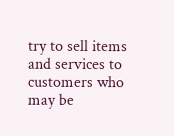try to sell items and services to customers who may be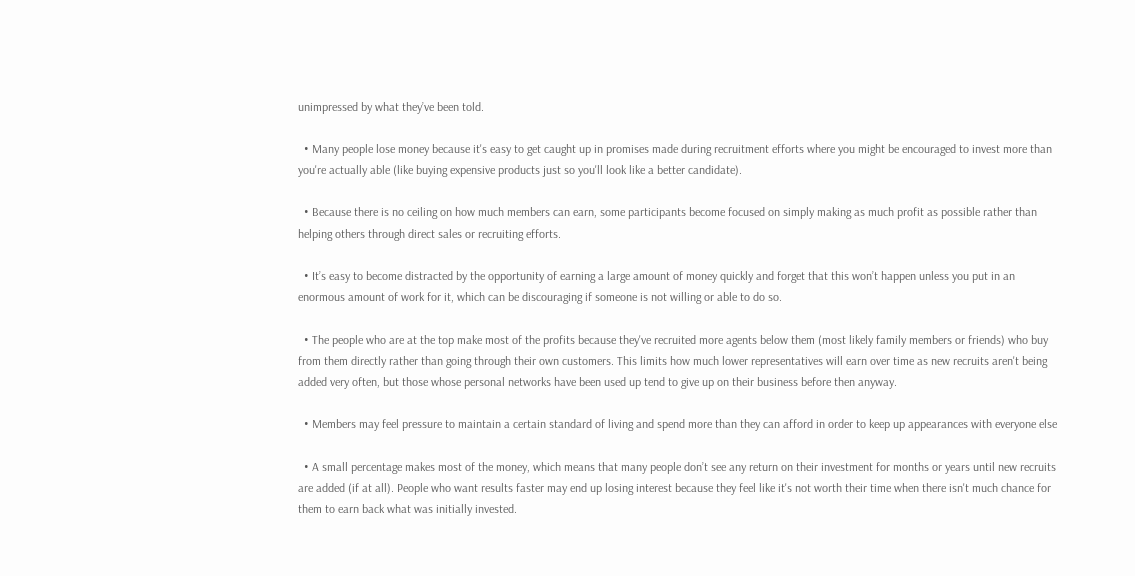unimpressed by what they’ve been told.

  • Many people lose money because it's easy to get caught up in promises made during recruitment efforts where you might be encouraged to invest more than you're actually able (like buying expensive products just so you'll look like a better candidate).

  • Because there is no ceiling on how much members can earn, some participants become focused on simply making as much profit as possible rather than helping others through direct sales or recruiting efforts.

  • It’s easy to become distracted by the opportunity of earning a large amount of money quickly and forget that this won’t happen unless you put in an enormous amount of work for it, which can be discouraging if someone is not willing or able to do so.

  • The people who are at the top make most of the profits because they've recruited more agents below them (most likely family members or friends) who buy from them directly rather than going through their own customers. This limits how much lower representatives will earn over time as new recruits aren't being added very often, but those whose personal networks have been used up tend to give up on their business before then anyway.

  • Members may feel pressure to maintain a certain standard of living and spend more than they can afford in order to keep up appearances with everyone else

  • A small percentage makes most of the money, which means that many people don’t see any return on their investment for months or years until new recruits are added (if at all). People who want results faster may end up losing interest because they feel like it's not worth their time when there isn't much chance for them to earn back what was initially invested.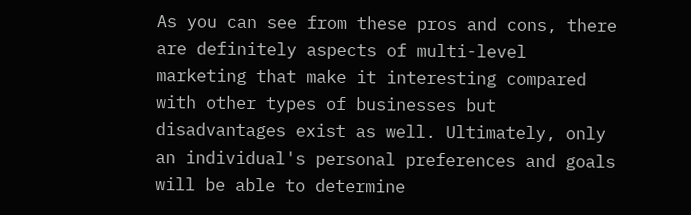As you can see from these pros and cons, there are definitely aspects of multi-level marketing that make it interesting compared with other types of businesses but disadvantages exist as well. Ultimately, only an individual's personal preferences and goals will be able to determine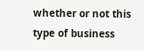whether or not this type of business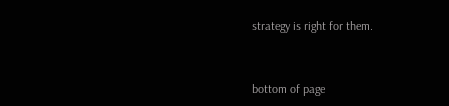strategy is right for them.


bottom of page